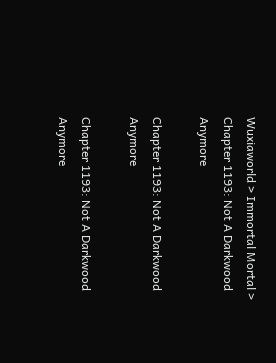Wuxiaworld > Immortal Mortal > Chapter 1193: Not A Darkwood Anymore

Chapter 1193: Not A Darkwood Anymore

Chapter 1193: Not A Darkwood Anymore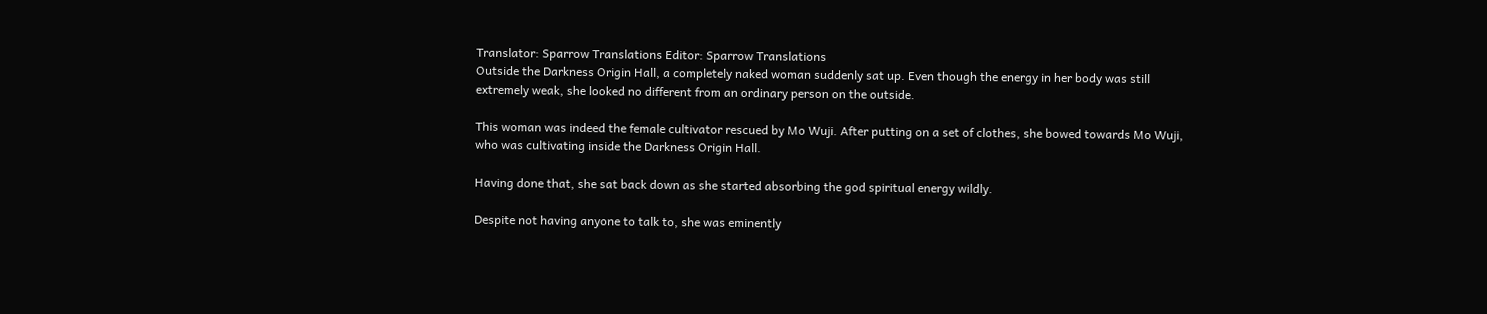Translator: Sparrow Translations Editor: Sparrow Translations
Outside the Darkness Origin Hall, a completely naked woman suddenly sat up. Even though the energy in her body was still extremely weak, she looked no different from an ordinary person on the outside.

This woman was indeed the female cultivator rescued by Mo Wuji. After putting on a set of clothes, she bowed towards Mo Wuji, who was cultivating inside the Darkness Origin Hall.

Having done that, she sat back down as she started absorbing the god spiritual energy wildly.

Despite not having anyone to talk to, she was eminently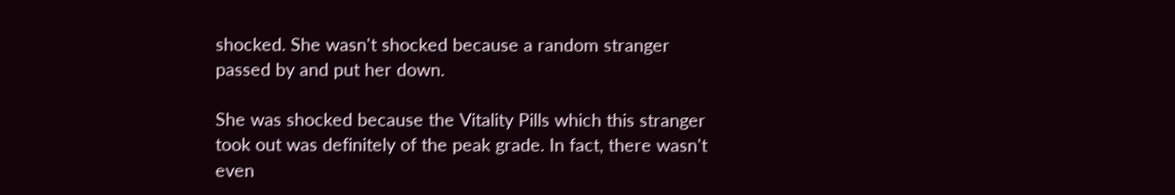shocked. She wasn't shocked because a random stranger passed by and put her down.

She was shocked because the Vitality Pills which this stranger took out was definitely of the peak grade. In fact, there wasn't even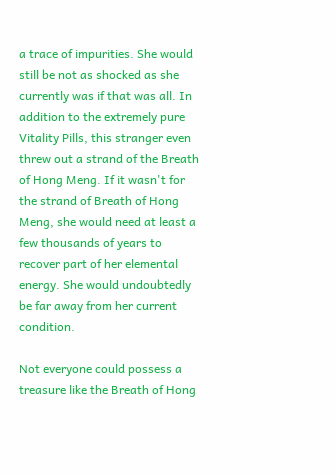a trace of impurities. She would still be not as shocked as she currently was if that was all. In addition to the extremely pure Vitality Pills, this stranger even threw out a strand of the Breath of Hong Meng. If it wasn't for the strand of Breath of Hong Meng, she would need at least a few thousands of years to recover part of her elemental energy. She would undoubtedly be far away from her current condition.

Not everyone could possess a treasure like the Breath of Hong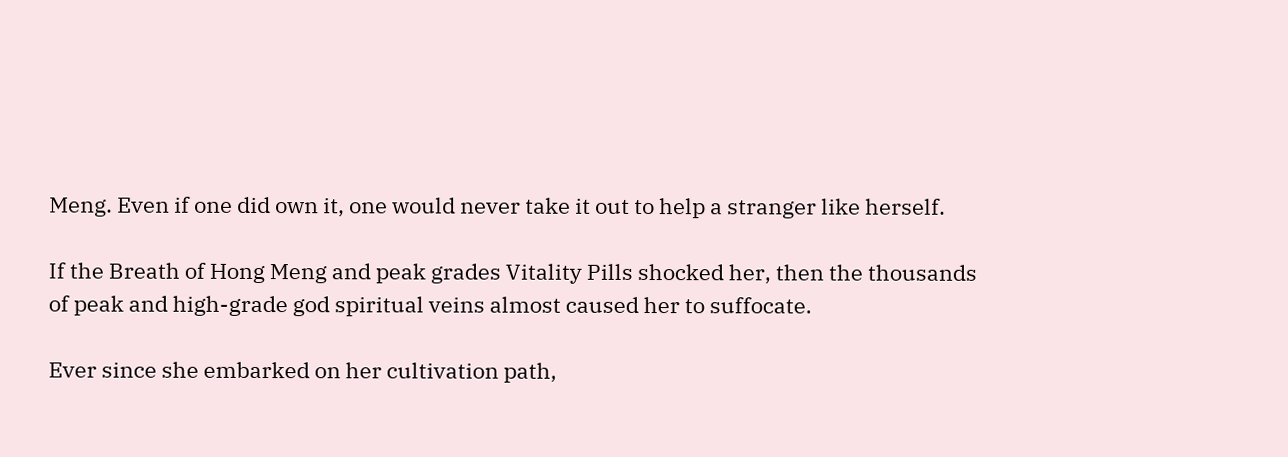Meng. Even if one did own it, one would never take it out to help a stranger like herself.

If the Breath of Hong Meng and peak grades Vitality Pills shocked her, then the thousands of peak and high-grade god spiritual veins almost caused her to suffocate.

Ever since she embarked on her cultivation path,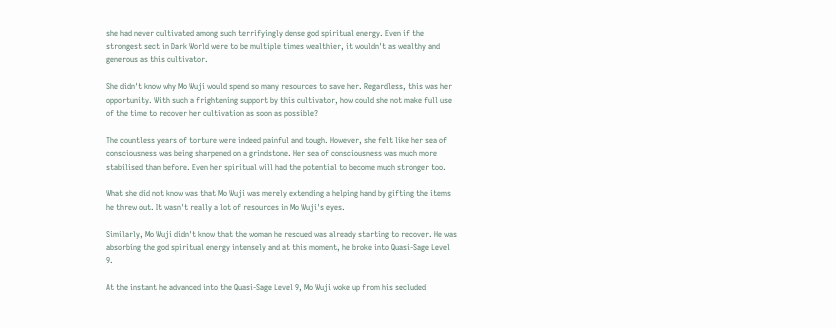she had never cultivated among such terrifyingly dense god spiritual energy. Even if the strongest sect in Dark World were to be multiple times wealthier, it wouldn't as wealthy and generous as this cultivator.

She didn't know why Mo Wuji would spend so many resources to save her. Regardless, this was her opportunity. With such a frightening support by this cultivator, how could she not make full use of the time to recover her cultivation as soon as possible?

The countless years of torture were indeed painful and tough. However, she felt like her sea of consciousness was being sharpened on a grindstone. Her sea of consciousness was much more stabilised than before. Even her spiritual will had the potential to become much stronger too.

What she did not know was that Mo Wuji was merely extending a helping hand by gifting the items he threw out. It wasn't really a lot of resources in Mo Wuji's eyes.

Similarly, Mo Wuji didn't know that the woman he rescued was already starting to recover. He was absorbing the god spiritual energy intensely and at this moment, he broke into Quasi-Sage Level 9.

At the instant he advanced into the Quasi-Sage Level 9, Mo Wuji woke up from his secluded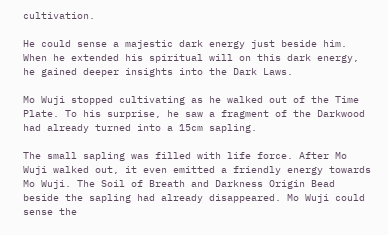cultivation.

He could sense a majestic dark energy just beside him. When he extended his spiritual will on this dark energy, he gained deeper insights into the Dark Laws.

Mo Wuji stopped cultivating as he walked out of the Time Plate. To his surprise, he saw a fragment of the Darkwood had already turned into a 15cm sapling.

The small sapling was filled with life force. After Mo Wuji walked out, it even emitted a friendly energy towards Mo Wuji. The Soil of Breath and Darkness Origin Bead beside the sapling had already disappeared. Mo Wuji could sense the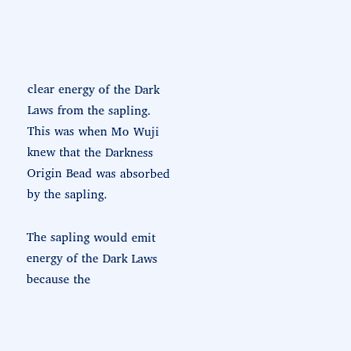clear energy of the Dark Laws from the sapling. This was when Mo Wuji knew that the Darkness Origin Bead was absorbed by the sapling.

The sapling would emit energy of the Dark Laws because the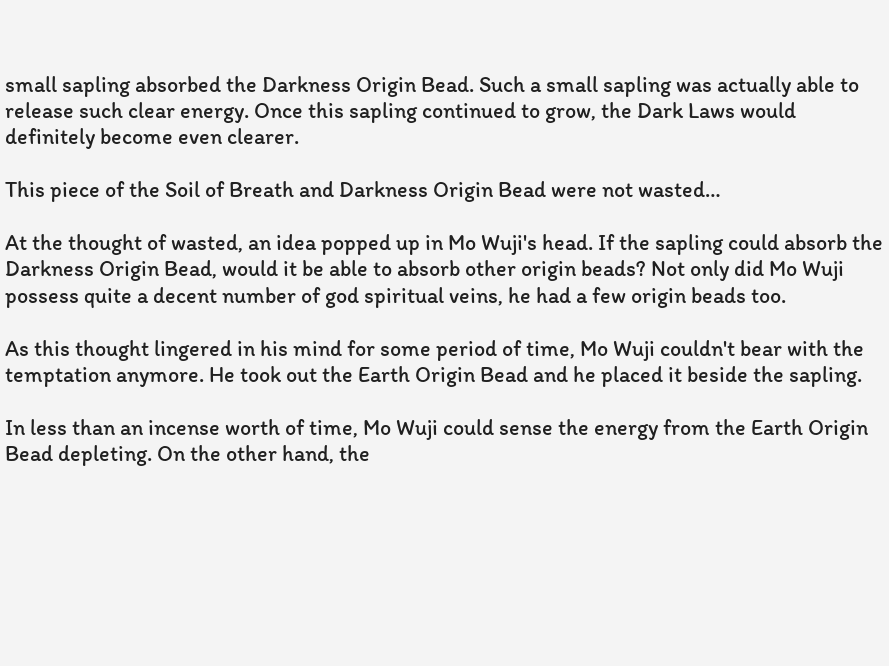small sapling absorbed the Darkness Origin Bead. Such a small sapling was actually able to release such clear energy. Once this sapling continued to grow, the Dark Laws would definitely become even clearer.

This piece of the Soil of Breath and Darkness Origin Bead were not wasted…

At the thought of wasted, an idea popped up in Mo Wuji's head. If the sapling could absorb the Darkness Origin Bead, would it be able to absorb other origin beads? Not only did Mo Wuji possess quite a decent number of god spiritual veins, he had a few origin beads too.

As this thought lingered in his mind for some period of time, Mo Wuji couldn't bear with the temptation anymore. He took out the Earth Origin Bead and he placed it beside the sapling.

In less than an incense worth of time, Mo Wuji could sense the energy from the Earth Origin Bead depleting. On the other hand, the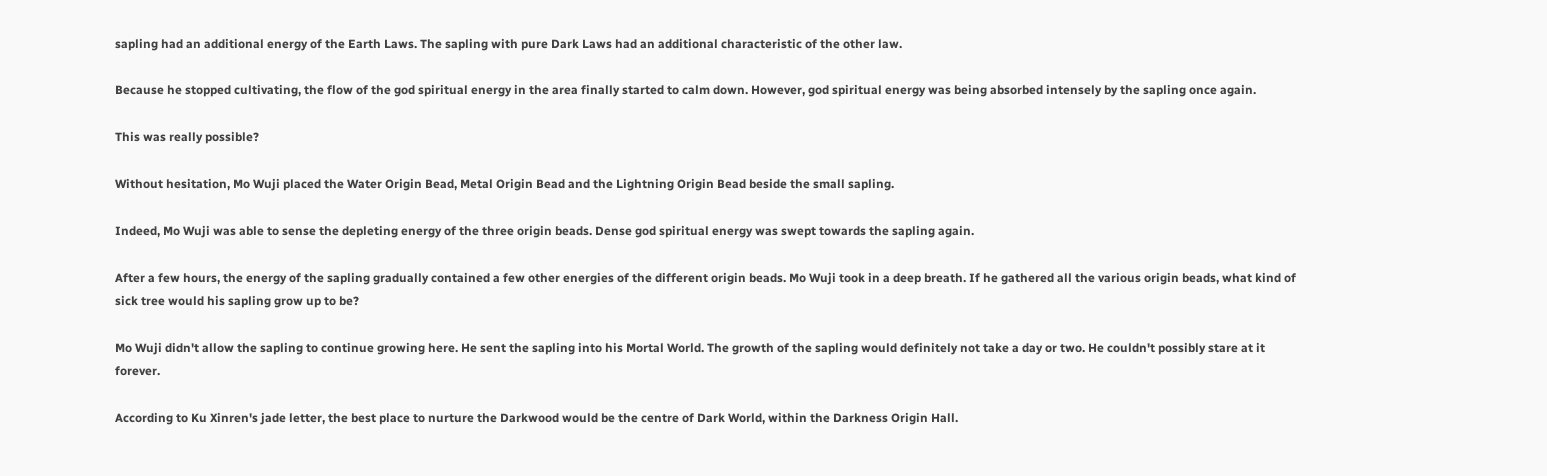sapling had an additional energy of the Earth Laws. The sapling with pure Dark Laws had an additional characteristic of the other law.

Because he stopped cultivating, the flow of the god spiritual energy in the area finally started to calm down. However, god spiritual energy was being absorbed intensely by the sapling once again.

This was really possible?

Without hesitation, Mo Wuji placed the Water Origin Bead, Metal Origin Bead and the Lightning Origin Bead beside the small sapling.

Indeed, Mo Wuji was able to sense the depleting energy of the three origin beads. Dense god spiritual energy was swept towards the sapling again.

After a few hours, the energy of the sapling gradually contained a few other energies of the different origin beads. Mo Wuji took in a deep breath. If he gathered all the various origin beads, what kind of sick tree would his sapling grow up to be?

Mo Wuji didn't allow the sapling to continue growing here. He sent the sapling into his Mortal World. The growth of the sapling would definitely not take a day or two. He couldn't possibly stare at it forever.

According to Ku Xinren's jade letter, the best place to nurture the Darkwood would be the centre of Dark World, within the Darkness Origin Hall.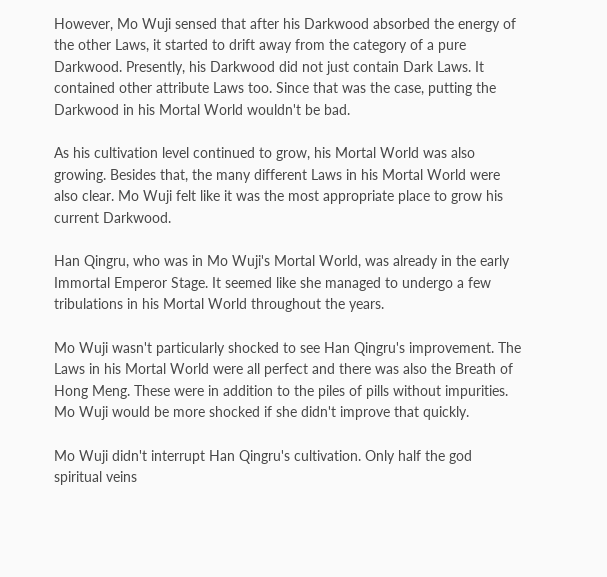However, Mo Wuji sensed that after his Darkwood absorbed the energy of the other Laws, it started to drift away from the category of a pure Darkwood. Presently, his Darkwood did not just contain Dark Laws. It contained other attribute Laws too. Since that was the case, putting the Darkwood in his Mortal World wouldn't be bad.

As his cultivation level continued to grow, his Mortal World was also growing. Besides that, the many different Laws in his Mortal World were also clear. Mo Wuji felt like it was the most appropriate place to grow his current Darkwood.

Han Qingru, who was in Mo Wuji's Mortal World, was already in the early Immortal Emperor Stage. It seemed like she managed to undergo a few tribulations in his Mortal World throughout the years.

Mo Wuji wasn't particularly shocked to see Han Qingru's improvement. The Laws in his Mortal World were all perfect and there was also the Breath of Hong Meng. These were in addition to the piles of pills without impurities. Mo Wuji would be more shocked if she didn't improve that quickly.

Mo Wuji didn't interrupt Han Qingru's cultivation. Only half the god spiritual veins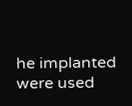he implanted were used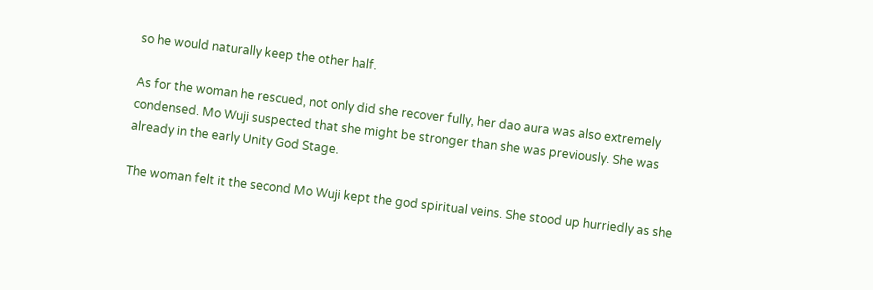so he would naturally keep the other half.

As for the woman he rescued, not only did she recover fully, her dao aura was also extremely condensed. Mo Wuji suspected that she might be stronger than she was previously. She was already in the early Unity God Stage.

The woman felt it the second Mo Wuji kept the god spiritual veins. She stood up hurriedly as she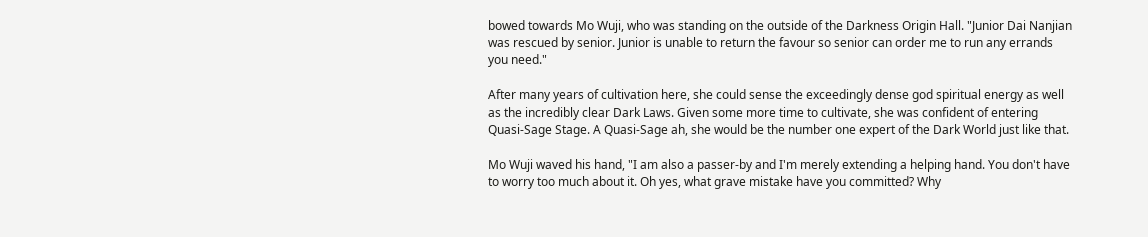bowed towards Mo Wuji, who was standing on the outside of the Darkness Origin Hall. "Junior Dai Nanjian was rescued by senior. Junior is unable to return the favour so senior can order me to run any errands you need."

After many years of cultivation here, she could sense the exceedingly dense god spiritual energy as well as the incredibly clear Dark Laws. Given some more time to cultivate, she was confident of entering Quasi-Sage Stage. A Quasi-Sage ah, she would be the number one expert of the Dark World just like that.

Mo Wuji waved his hand, "I am also a passer-by and I'm merely extending a helping hand. You don't have to worry too much about it. Oh yes, what grave mistake have you committed? Why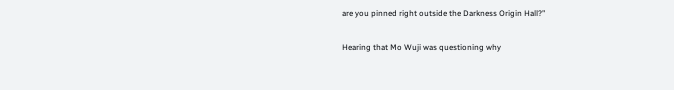are you pinned right outside the Darkness Origin Hall?"

Hearing that Mo Wuji was questioning why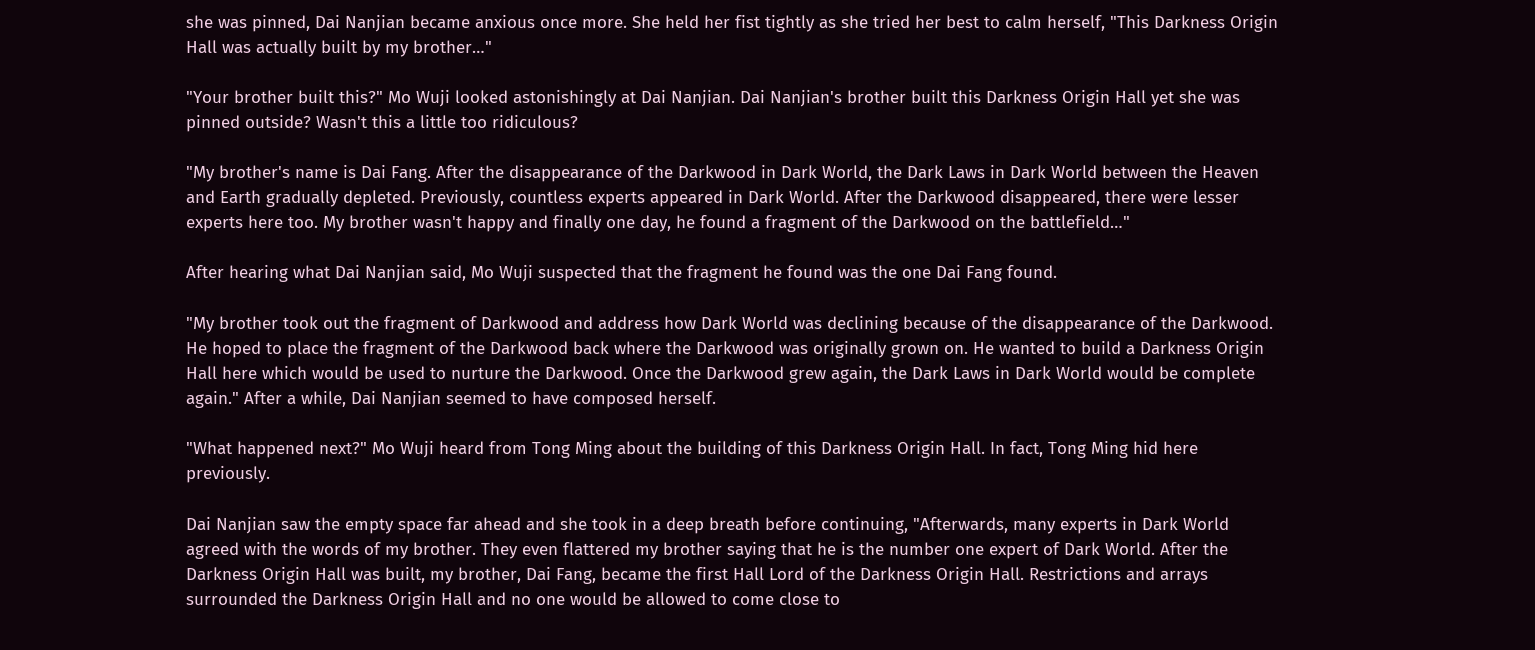she was pinned, Dai Nanjian became anxious once more. She held her fist tightly as she tried her best to calm herself, "This Darkness Origin Hall was actually built by my brother…"

"Your brother built this?" Mo Wuji looked astonishingly at Dai Nanjian. Dai Nanjian's brother built this Darkness Origin Hall yet she was pinned outside? Wasn't this a little too ridiculous?

"My brother's name is Dai Fang. After the disappearance of the Darkwood in Dark World, the Dark Laws in Dark World between the Heaven and Earth gradually depleted. Previously, countless experts appeared in Dark World. After the Darkwood disappeared, there were lesser experts here too. My brother wasn't happy and finally one day, he found a fragment of the Darkwood on the battlefield…"

After hearing what Dai Nanjian said, Mo Wuji suspected that the fragment he found was the one Dai Fang found.

"My brother took out the fragment of Darkwood and address how Dark World was declining because of the disappearance of the Darkwood. He hoped to place the fragment of the Darkwood back where the Darkwood was originally grown on. He wanted to build a Darkness Origin Hall here which would be used to nurture the Darkwood. Once the Darkwood grew again, the Dark Laws in Dark World would be complete again." After a while, Dai Nanjian seemed to have composed herself.

"What happened next?" Mo Wuji heard from Tong Ming about the building of this Darkness Origin Hall. In fact, Tong Ming hid here previously.

Dai Nanjian saw the empty space far ahead and she took in a deep breath before continuing, "Afterwards, many experts in Dark World agreed with the words of my brother. They even flattered my brother saying that he is the number one expert of Dark World. After the Darkness Origin Hall was built, my brother, Dai Fang, became the first Hall Lord of the Darkness Origin Hall. Restrictions and arrays surrounded the Darkness Origin Hall and no one would be allowed to come close to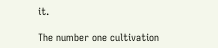it.

The number one cultivation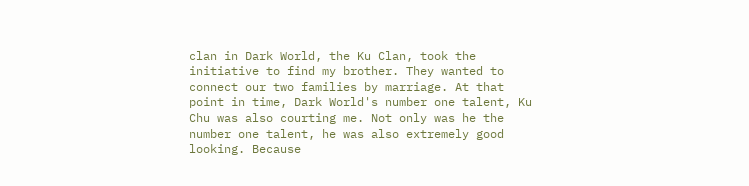clan in Dark World, the Ku Clan, took the initiative to find my brother. They wanted to connect our two families by marriage. At that point in time, Dark World's number one talent, Ku Chu was also courting me. Not only was he the number one talent, he was also extremely good looking. Because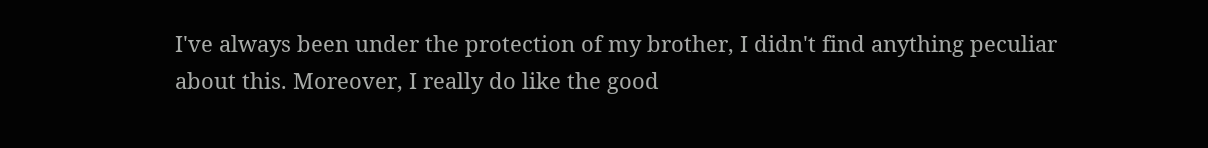I've always been under the protection of my brother, I didn't find anything peculiar about this. Moreover, I really do like the good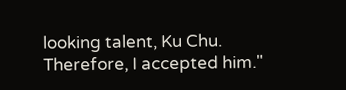looking talent, Ku Chu. Therefore, I accepted him."